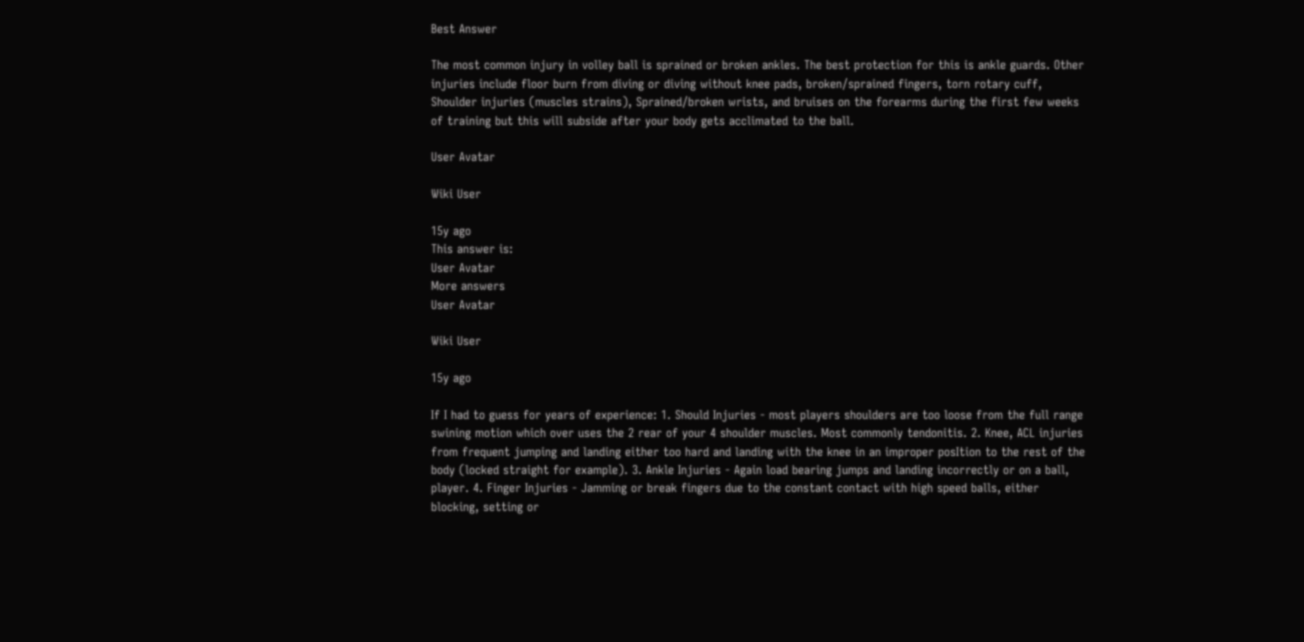Best Answer

The most common injury in volley ball is sprained or broken ankles. The best protection for this is ankle guards. Other injuries include floor burn from diving or diving without knee pads, broken/sprained fingers, torn rotary cuff, Shoulder injuries (muscles strains), Sprained/broken wrists, and bruises on the forearms during the first few weeks of training but this will subside after your body gets acclimated to the ball.

User Avatar

Wiki User

15y ago
This answer is:
User Avatar
More answers
User Avatar

Wiki User

15y ago

If I had to guess for years of experience: 1. Should Injuries - most players shoulders are too loose from the full range swining motion which over uses the 2 rear of your 4 shoulder muscles. Most commonly tendonitis. 2. Knee, ACL injuries from frequent jumping and landing either too hard and landing with the knee in an improper posItion to the rest of the body (locked straight for example). 3. Ankle Injuries - Again load bearing jumps and landing incorrectly or on a ball, player. 4. Finger Injuries - Jamming or break fingers due to the constant contact with high speed balls, either blocking, setting or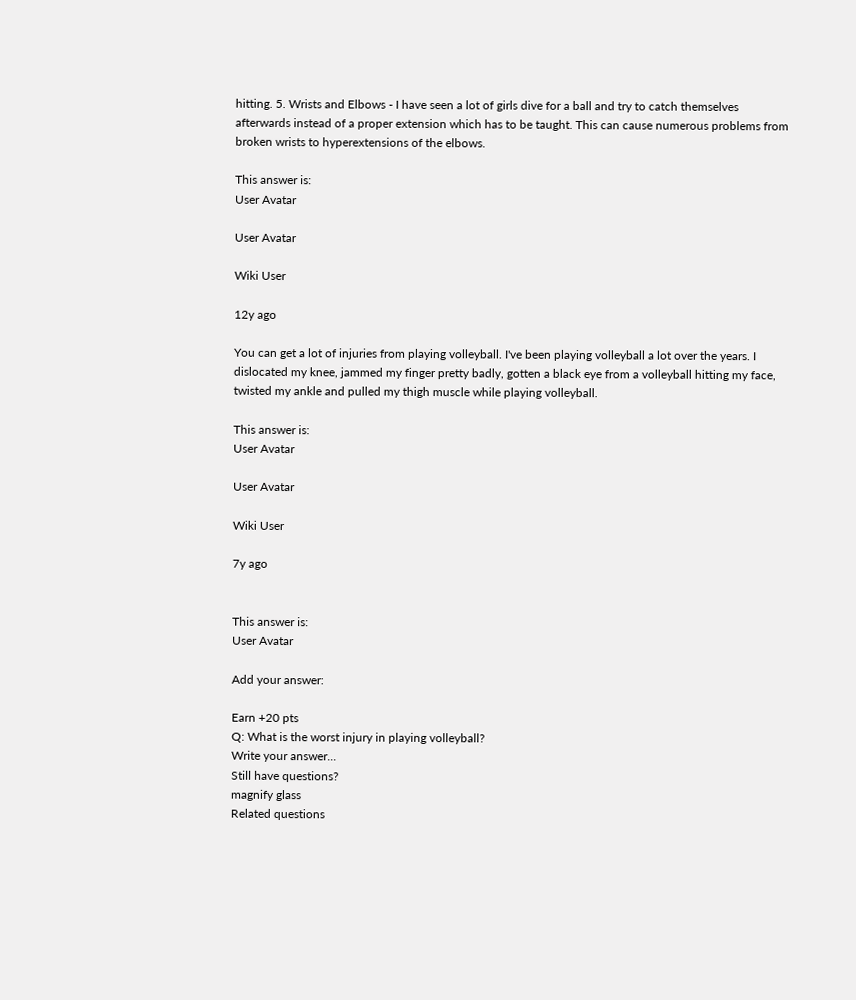hitting. 5. Wrists and Elbows - I have seen a lot of girls dive for a ball and try to catch themselves afterwards instead of a proper extension which has to be taught. This can cause numerous problems from broken wrists to hyperextensions of the elbows.

This answer is:
User Avatar

User Avatar

Wiki User

12y ago

You can get a lot of injuries from playing volleyball. I've been playing volleyball a lot over the years. I dislocated my knee, jammed my finger pretty badly, gotten a black eye from a volleyball hitting my face, twisted my ankle and pulled my thigh muscle while playing volleyball.

This answer is:
User Avatar

User Avatar

Wiki User

7y ago


This answer is:
User Avatar

Add your answer:

Earn +20 pts
Q: What is the worst injury in playing volleyball?
Write your answer...
Still have questions?
magnify glass
Related questions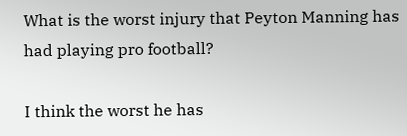What is the worst injury that Peyton Manning has had playing pro football?

I think the worst he has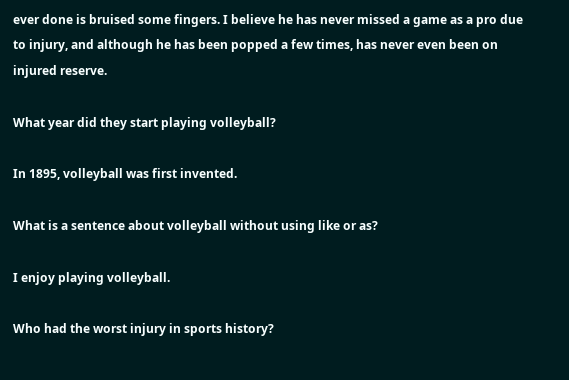ever done is bruised some fingers. I believe he has never missed a game as a pro due to injury, and although he has been popped a few times, has never even been on injured reserve.

What year did they start playing volleyball?

In 1895, volleyball was first invented.

What is a sentence about volleyball without using like or as?

I enjoy playing volleyball.

Who had the worst injury in sports history?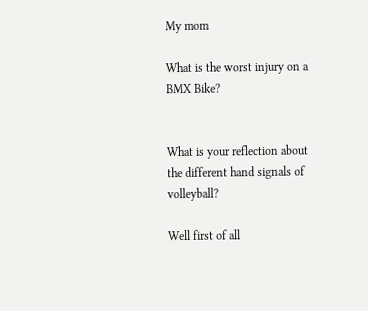My mom

What is the worst injury on a BMX Bike?


What is your reflection about the different hand signals of volleyball?

Well first of all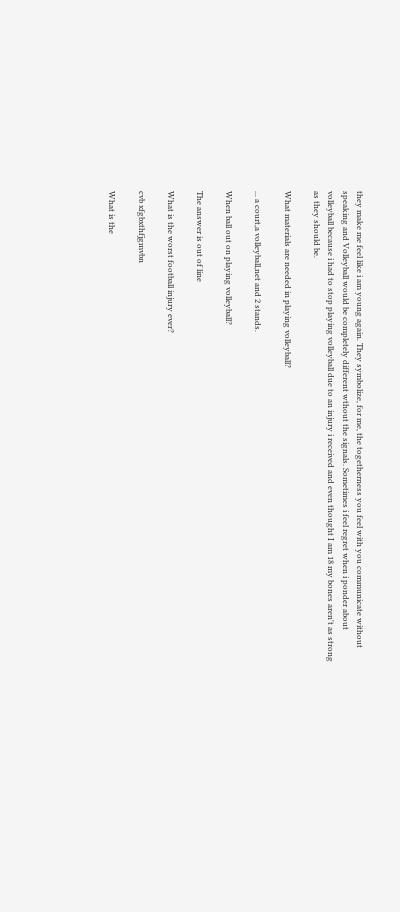they make me feel like i am young again. They symbolize, for me, the togetherness you feel with you communicate without speaking and Volleyball would be completely different wthout the signals. Sometimes i feel regret when i ponder about volleyball because i had to stop playing volleyball due to an injury i received and even thought I am 18 my bones aren't as strong as they should be.

What materials are needed in playing volleyball?

... a court,a volleyball,net and 2 stands.

When ball out on playing volleyball?

The answer is out of line

What is the worst football injury ever?

cvb xfgbxthfjgmvbn

What is the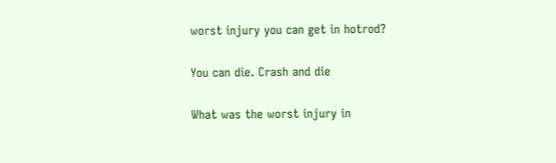worst injury you can get in hotrod?

You can die. Crash and die

What was the worst injury in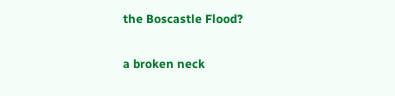the Boscastle Flood?

a broken neck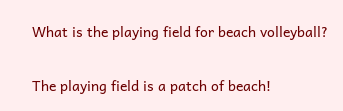What is the playing field for beach volleyball?

The playing field is a patch of beach!